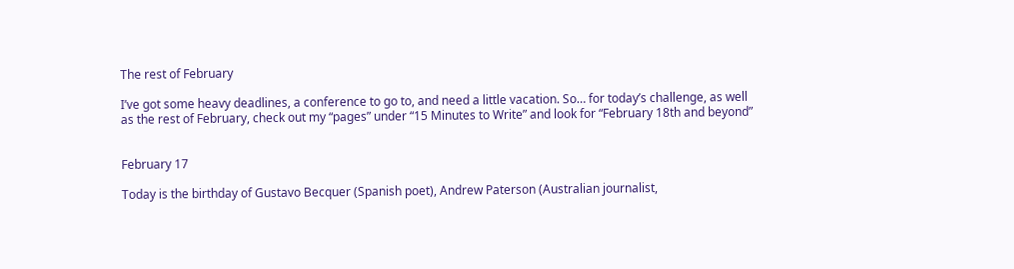The rest of February

I’ve got some heavy deadlines, a conference to go to, and need a little vacation. So… for today’s challenge, as well as the rest of February, check out my “pages” under “15 Minutes to Write” and look for “February 18th and beyond”


February 17

Today is the birthday of Gustavo Becquer (Spanish poet), Andrew Paterson (Australian journalist,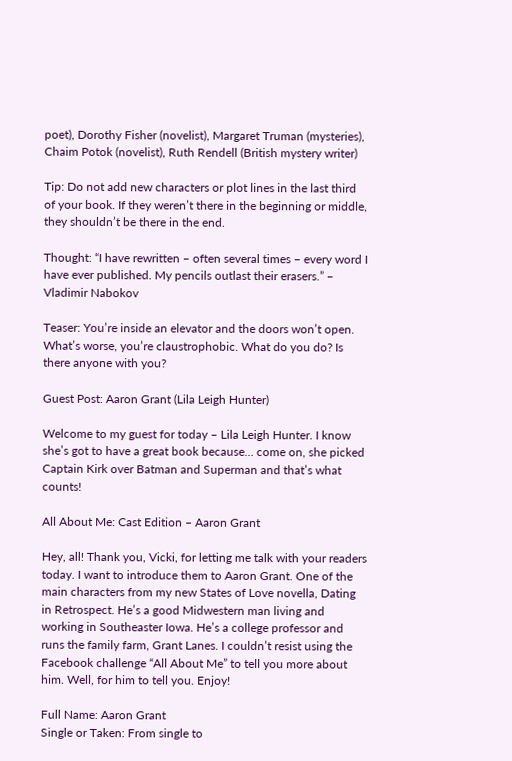poet), Dorothy Fisher (novelist), Margaret Truman (mysteries), Chaim Potok (novelist), Ruth Rendell (British mystery writer)

Tip: Do not add new characters or plot lines in the last third of your book. If they weren’t there in the beginning or middle, they shouldn’t be there in the end.

Thought: “I have rewritten – often several times – every word I have ever published. My pencils outlast their erasers.” – Vladimir Nabokov

Teaser: You’re inside an elevator and the doors won’t open. What’s worse, you’re claustrophobic. What do you do? Is there anyone with you?

Guest Post: Aaron Grant (Lila Leigh Hunter)

Welcome to my guest for today – Lila Leigh Hunter. I know she’s got to have a great book because… come on, she picked Captain Kirk over Batman and Superman and that’s what counts!

All About Me: Cast Edition – Aaron Grant

Hey, all! Thank you, Vicki, for letting me talk with your readers today. I want to introduce them to Aaron Grant. One of the main characters from my new States of Love novella, Dating in Retrospect. He’s a good Midwestern man living and working in Southeaster Iowa. He’s a college professor and runs the family farm, Grant Lanes. I couldn’t resist using the Facebook challenge “All About Me” to tell you more about him. Well, for him to tell you. Enjoy!

Full Name: Aaron Grant
Single or Taken: From single to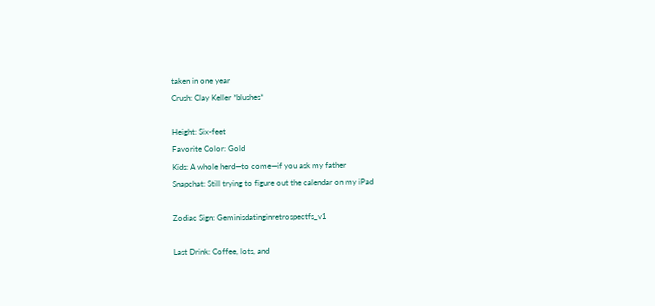taken in one year
Crush: Clay Keller *blushes*

Height: Six-feet
Favorite Color: Gold
Kids: A whole herd—to come—if you ask my father
Snapchat: Still trying to figure out the calendar on my iPad

Zodiac Sign: Geminisdatinginretrospectfs_v1

Last Drink: Coffee, lots, and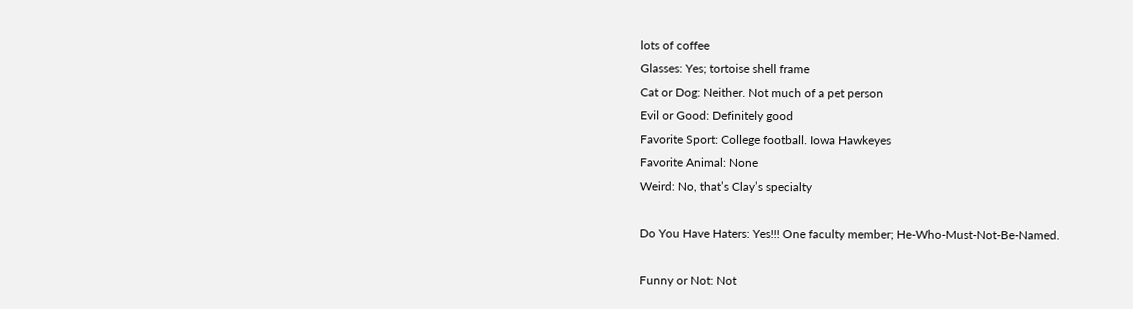lots of coffee
Glasses: Yes; tortoise shell frame
Cat or Dog: Neither. Not much of a pet person
Evil or Good: Definitely good
Favorite Sport: College football. Iowa Hawkeyes
Favorite Animal: None
Weird: No, that’s Clay’s specialty

Do You Have Haters: Yes!!! One faculty member; He-Who-Must-Not-Be-Named.

Funny or Not: Not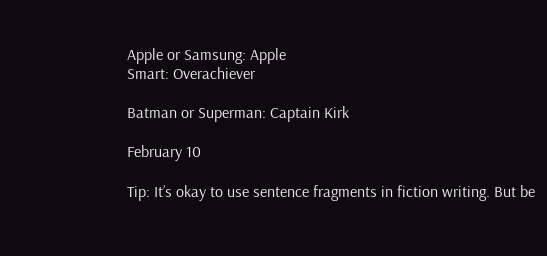Apple or Samsung: Apple
Smart: Overachiever

Batman or Superman: Captain Kirk

February 10

Tip: It’s okay to use sentence fragments in fiction writing. But be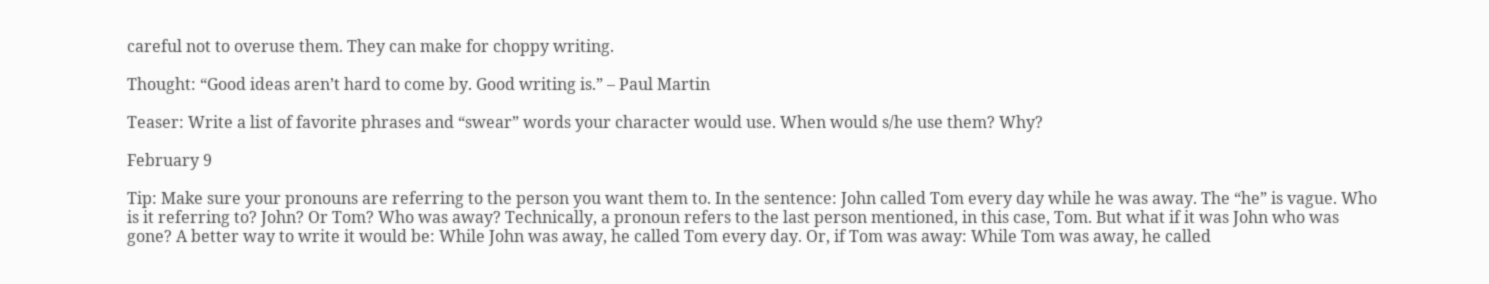careful not to overuse them. They can make for choppy writing.

Thought: “Good ideas aren’t hard to come by. Good writing is.” – Paul Martin

Teaser: Write a list of favorite phrases and “swear” words your character would use. When would s/he use them? Why?

February 9

Tip: Make sure your pronouns are referring to the person you want them to. In the sentence: John called Tom every day while he was away. The “he” is vague. Who is it referring to? John? Or Tom? Who was away? Technically, a pronoun refers to the last person mentioned, in this case, Tom. But what if it was John who was gone? A better way to write it would be: While John was away, he called Tom every day. Or, if Tom was away: While Tom was away, he called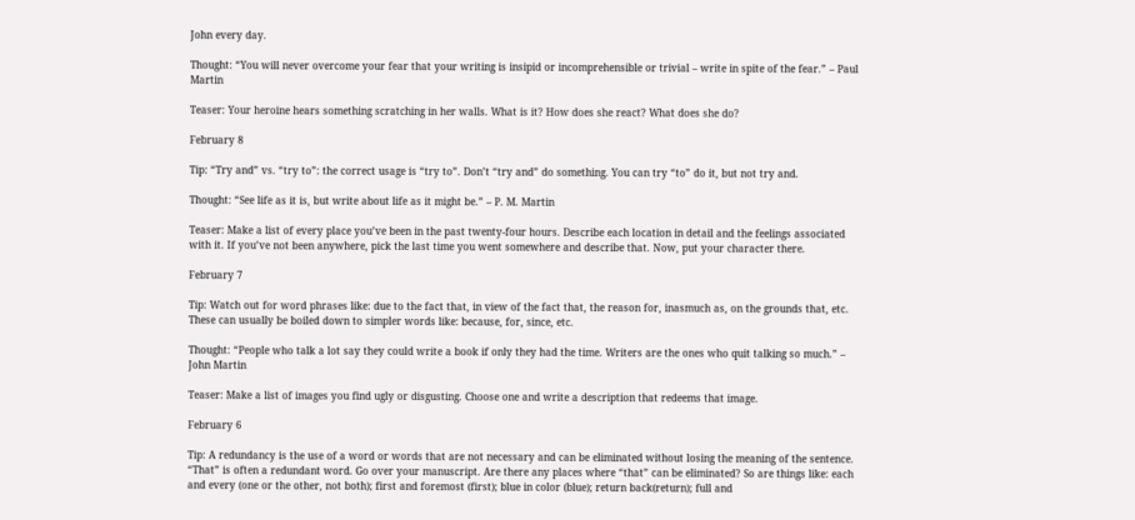John every day.

Thought: “You will never overcome your fear that your writing is insipid or incomprehensible or trivial – write in spite of the fear.” – Paul Martin

Teaser: Your heroine hears something scratching in her walls. What is it? How does she react? What does she do?

February 8

Tip: “Try and” vs. “try to”: the correct usage is “try to”. Don’t “try and” do something. You can try “to” do it, but not try and.

Thought: “See life as it is, but write about life as it might be.” – P. M. Martin

Teaser: Make a list of every place you’ve been in the past twenty-four hours. Describe each location in detail and the feelings associated with it. If you’ve not been anywhere, pick the last time you went somewhere and describe that. Now, put your character there.

February 7

Tip: Watch out for word phrases like: due to the fact that, in view of the fact that, the reason for, inasmuch as, on the grounds that, etc. These can usually be boiled down to simpler words like: because, for, since, etc.

Thought: “People who talk a lot say they could write a book if only they had the time. Writers are the ones who quit talking so much.” – John Martin

Teaser: Make a list of images you find ugly or disgusting. Choose one and write a description that redeems that image.

February 6

Tip: A redundancy is the use of a word or words that are not necessary and can be eliminated without losing the meaning of the sentence. “That” is often a redundant word. Go over your manuscript. Are there any places where “that” can be eliminated? So are things like: each and every (one or the other, not both); first and foremost (first); blue in color (blue); return back(return); full and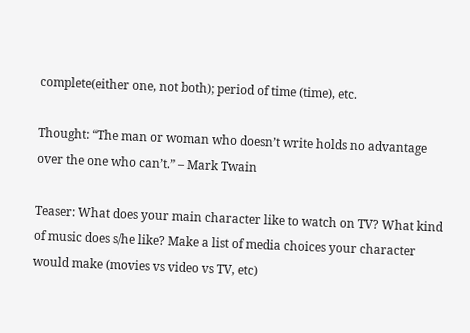complete(either one, not both); period of time (time), etc.

Thought: “The man or woman who doesn’t write holds no advantage over the one who can’t.” – Mark Twain

Teaser: What does your main character like to watch on TV? What kind of music does s/he like? Make a list of media choices your character would make (movies vs video vs TV, etc)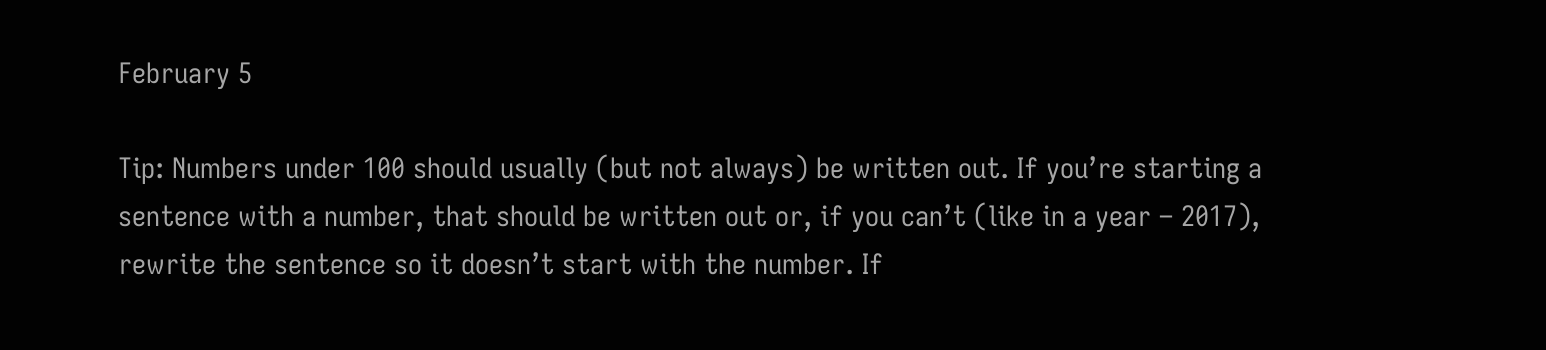February 5

Tip: Numbers under 100 should usually (but not always) be written out. If you’re starting a sentence with a number, that should be written out or, if you can’t (like in a year – 2017), rewrite the sentence so it doesn’t start with the number. If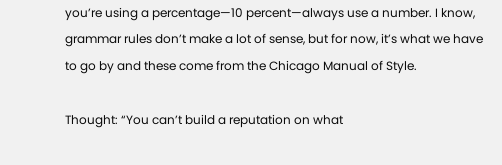you’re using a percentage—10 percent—always use a number. I know, grammar rules don’t make a lot of sense, but for now, it’s what we have to go by and these come from the Chicago Manual of Style.

Thought: “You can’t build a reputation on what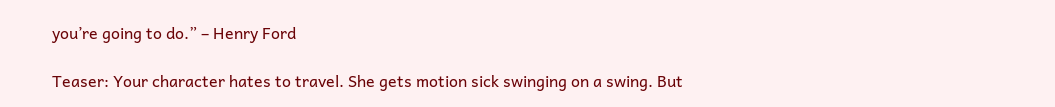you’re going to do.” – Henry Ford

Teaser: Your character hates to travel. She gets motion sick swinging on a swing. But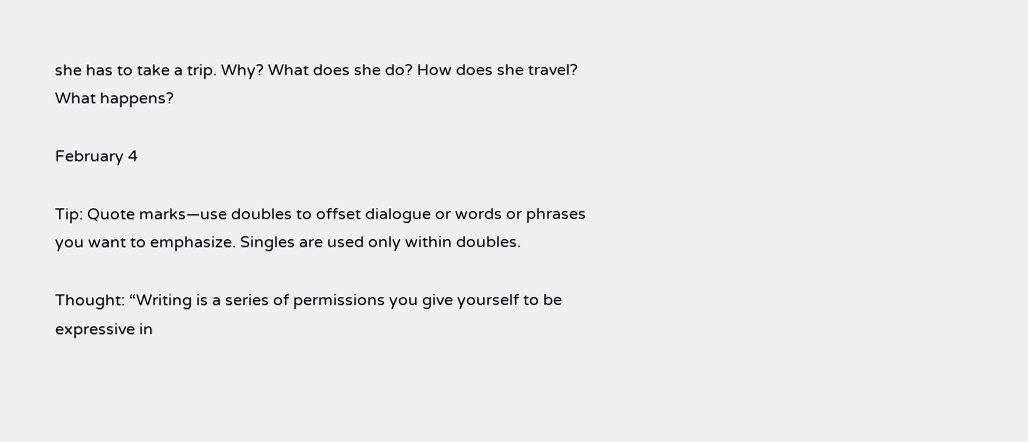she has to take a trip. Why? What does she do? How does she travel? What happens?

February 4

Tip: Quote marks—use doubles to offset dialogue or words or phrases you want to emphasize. Singles are used only within doubles.

Thought: “Writing is a series of permissions you give yourself to be expressive in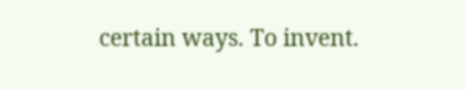certain ways. To invent.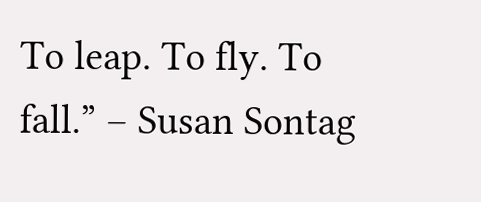To leap. To fly. To fall.” – Susan Sontag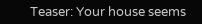Teaser: Your house seems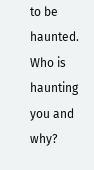to be haunted. Who is haunting you and why?